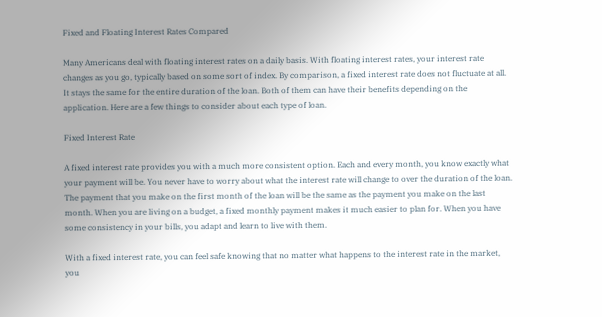Fixed and Floating Interest Rates Compared

Many Americans deal with floating interest rates on a daily basis. With floating interest rates, your interest rate changes as you go, typically based on some sort of index. By comparison, a fixed interest rate does not fluctuate at all. It stays the same for the entire duration of the loan. Both of them can have their benefits depending on the application. Here are a few things to consider about each type of loan.

Fixed Interest Rate

A fixed interest rate provides you with a much more consistent option. Each and every month, you know exactly what your payment will be. You never have to worry about what the interest rate will change to over the duration of the loan. The payment that you make on the first month of the loan will be the same as the payment you make on the last month. When you are living on a budget, a fixed monthly payment makes it much easier to plan for. When you have some consistency in your bills, you adapt and learn to live with them.

With a fixed interest rate, you can feel safe knowing that no matter what happens to the interest rate in the market, you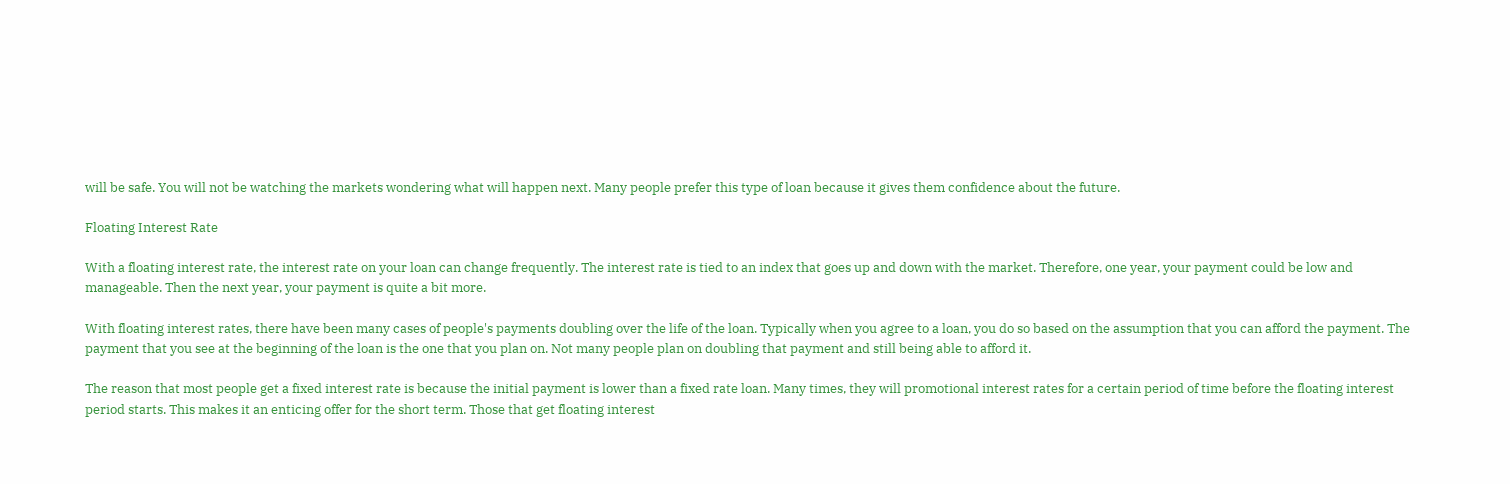will be safe. You will not be watching the markets wondering what will happen next. Many people prefer this type of loan because it gives them confidence about the future.

Floating Interest Rate

With a floating interest rate, the interest rate on your loan can change frequently. The interest rate is tied to an index that goes up and down with the market. Therefore, one year, your payment could be low and manageable. Then the next year, your payment is quite a bit more.

With floating interest rates, there have been many cases of people's payments doubling over the life of the loan. Typically when you agree to a loan, you do so based on the assumption that you can afford the payment. The payment that you see at the beginning of the loan is the one that you plan on. Not many people plan on doubling that payment and still being able to afford it.

The reason that most people get a fixed interest rate is because the initial payment is lower than a fixed rate loan. Many times, they will promotional interest rates for a certain period of time before the floating interest period starts. This makes it an enticing offer for the short term. Those that get floating interest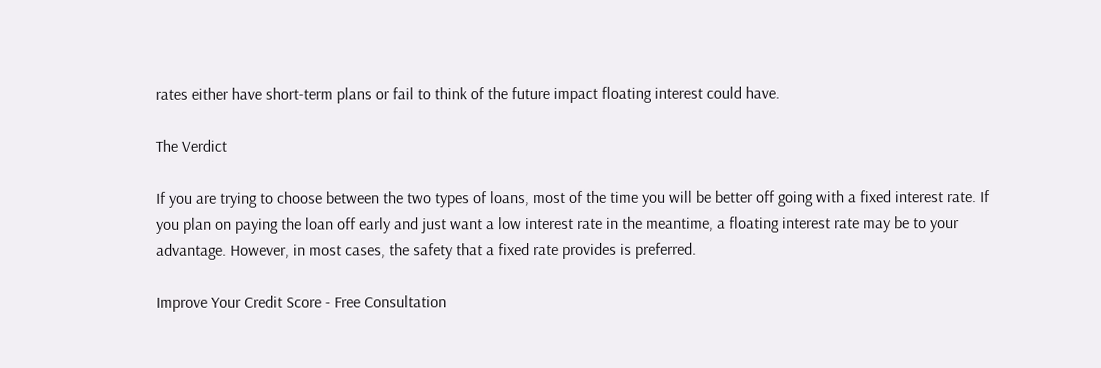rates either have short-term plans or fail to think of the future impact floating interest could have.

The Verdict

If you are trying to choose between the two types of loans, most of the time you will be better off going with a fixed interest rate. If you plan on paying the loan off early and just want a low interest rate in the meantime, a floating interest rate may be to your advantage. However, in most cases, the safety that a fixed rate provides is preferred.

Improve Your Credit Score - Free Consultation